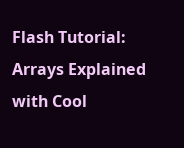Flash Tutorial: Arrays Explained with Cool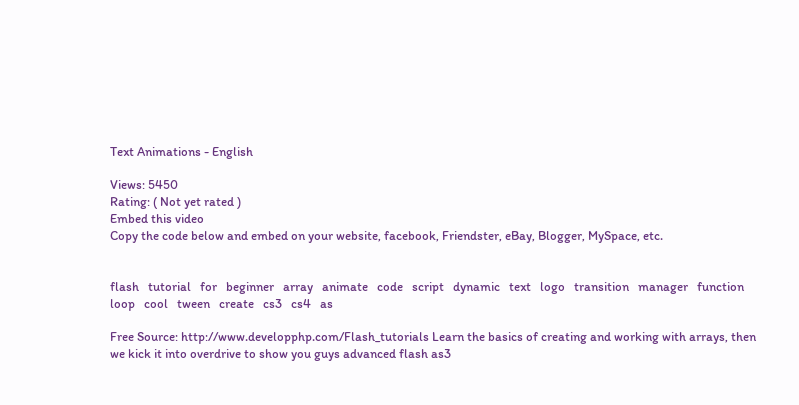Text Animations - English

Views: 5450
Rating: ( Not yet rated )
Embed this video
Copy the code below and embed on your website, facebook, Friendster, eBay, Blogger, MySpace, etc.


flash   tutorial   for   beginner   array   animate   code   script   dynamic   text   logo   transition   manager   function   loop   cool   tween   create   cs3   cs4   as

Free Source: http://www.developphp.com/Flash_tutorials Learn the basics of creating and working with arrays, then we kick it into overdrive to show you guys advanced flash as3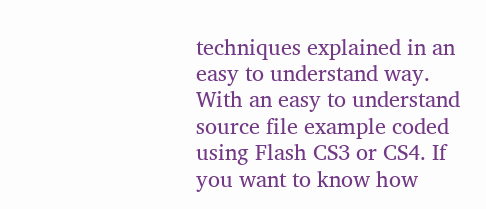techniques explained in an easy to understand way. With an easy to understand source file example coded using Flash CS3 or CS4. If you want to know how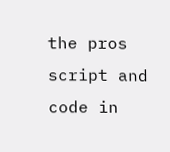the pros script and code in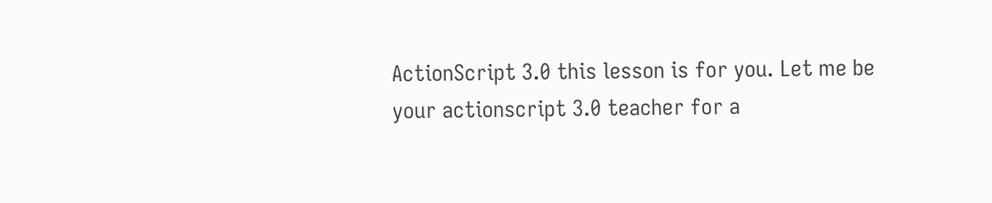ActionScript 3.0 this lesson is for you. Let me be your actionscript 3.0 teacher for a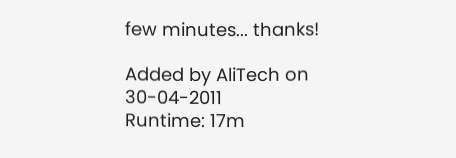few minutes... thanks!

Added by AliTech on 30-04-2011
Runtime: 17m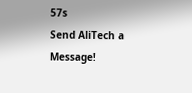57s
Send AliTech a Message!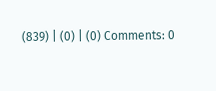(839) | (0) | (0) Comments: 0